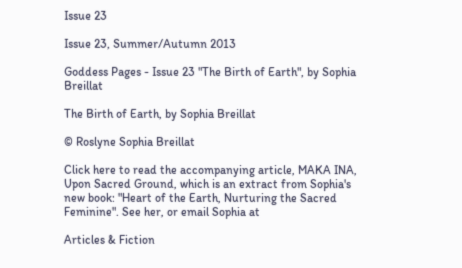Issue 23

Issue 23, Summer/Autumn 2013

Goddess Pages - Issue 23 "The Birth of Earth", by Sophia Breillat

The Birth of Earth, by Sophia Breillat

© Roslyne Sophia Breillat

Click here to read the accompanying article, MAKA INA, Upon Sacred Ground, which is an extract from Sophia's new book: "Heart of the Earth, Nurturing the Sacred Feminine". See her, or email Sophia at

Articles & Fiction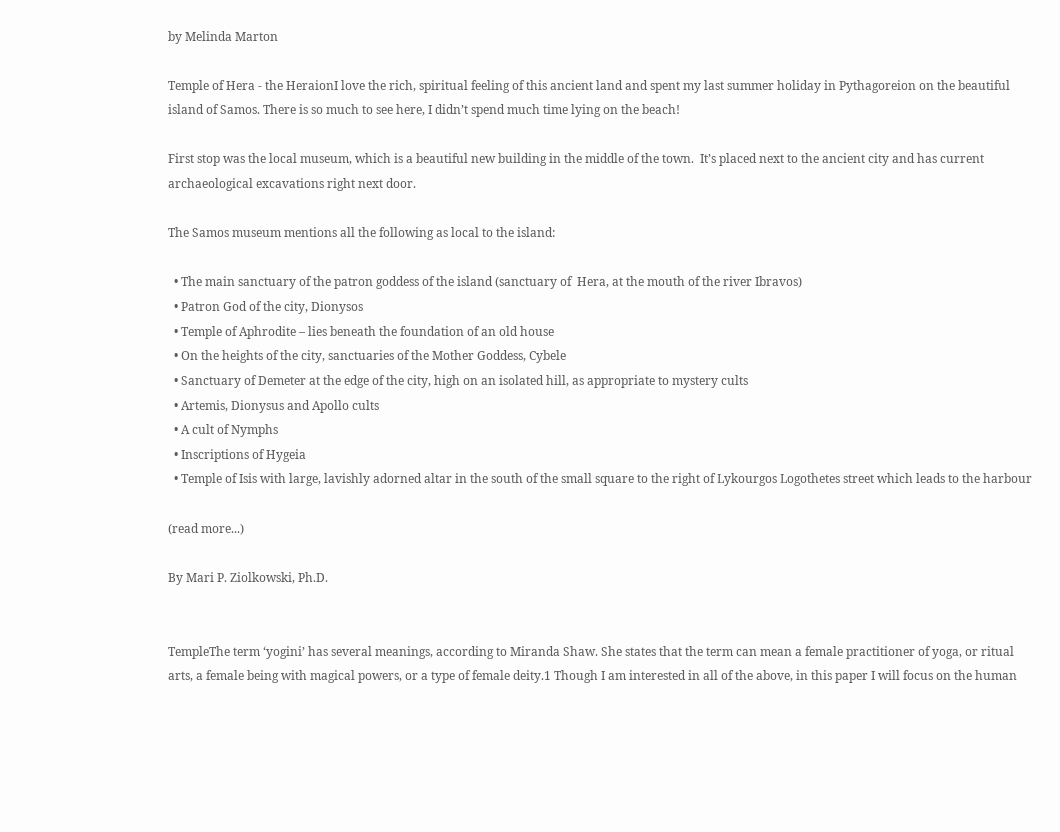by Melinda Marton

Temple of Hera - the HeraionI love the rich, spiritual feeling of this ancient land and spent my last summer holiday in Pythagoreion on the beautiful island of Samos. There is so much to see here, I didn’t spend much time lying on the beach!

First stop was the local museum, which is a beautiful new building in the middle of the town.  It’s placed next to the ancient city and has current archaeological excavations right next door.

The Samos museum mentions all the following as local to the island:

  • The main sanctuary of the patron goddess of the island (sanctuary of  Hera, at the mouth of the river Ibravos)
  • Patron God of the city, Dionysos
  • Temple of Aphrodite – lies beneath the foundation of an old house
  • On the heights of the city, sanctuaries of the Mother Goddess, Cybele
  • Sanctuary of Demeter at the edge of the city, high on an isolated hill, as appropriate to mystery cults
  • Artemis, Dionysus and Apollo cults
  • A cult of Nymphs
  • Inscriptions of Hygeia
  • Temple of Isis with large, lavishly adorned altar in the south of the small square to the right of Lykourgos Logothetes street which leads to the harbour

(read more...)

By Mari P. Ziolkowski, Ph.D.


TempleThe term ‘yogini’ has several meanings, according to Miranda Shaw. She states that the term can mean a female practitioner of yoga, or ritual arts, a female being with magical powers, or a type of female deity.1 Though I am interested in all of the above, in this paper I will focus on the human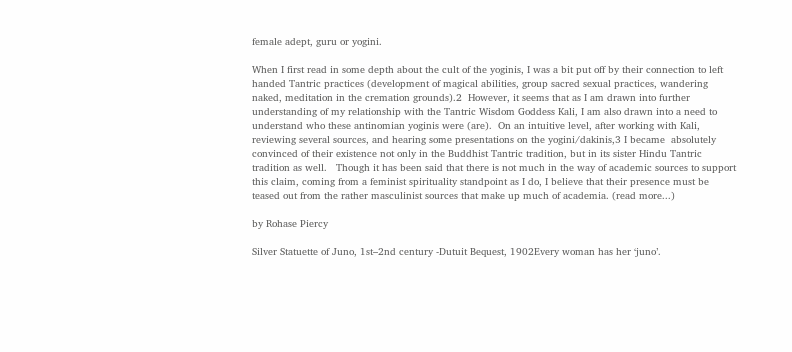female adept, guru or yogini.

When I first read in some depth about the cult of the yoginis, I was a bit put off by their connection to left handed Tantric practices (development of magical abilities, group sacred sexual practices, wandering naked, meditation in the cremation grounds).2  However, it seems that as I am drawn into further understanding of my relationship with the Tantric Wisdom Goddess Kali, I am also drawn into a need to understand who these antinomian yoginis were (are).  On an intuitive level, after working with Kali, reviewing several sources, and hearing some presentations on the yogini/dakinis,3 I became  absolutely convinced of their existence not only in the Buddhist Tantric tradition, but in its sister Hindu Tantric tradition as well.   Though it has been said that there is not much in the way of academic sources to support this claim, coming from a feminist spirituality standpoint as I do, I believe that their presence must be teased out from the rather masculinist sources that make up much of academia. (read more...)

by Rohase Piercy

Silver Statuette of Juno, 1st–2nd century -Dutuit Bequest, 1902Every woman has her ‘juno’.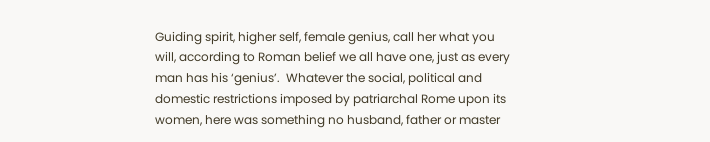Guiding spirit, higher self, female genius, call her what you will, according to Roman belief we all have one, just as every man has his ‘genius’.  Whatever the social, political and domestic restrictions imposed by patriarchal Rome upon its women, here was something no husband, father or master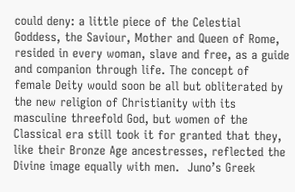could deny: a little piece of the Celestial Goddess, the Saviour, Mother and Queen of Rome, resided in every woman, slave and free, as a guide and companion through life. The concept of female Deity would soon be all but obliterated by the new religion of Christianity with its masculine threefold God, but women of the Classical era still took it for granted that they, like their Bronze Age ancestresses, reflected the Divine image equally with men.  Juno’s Greek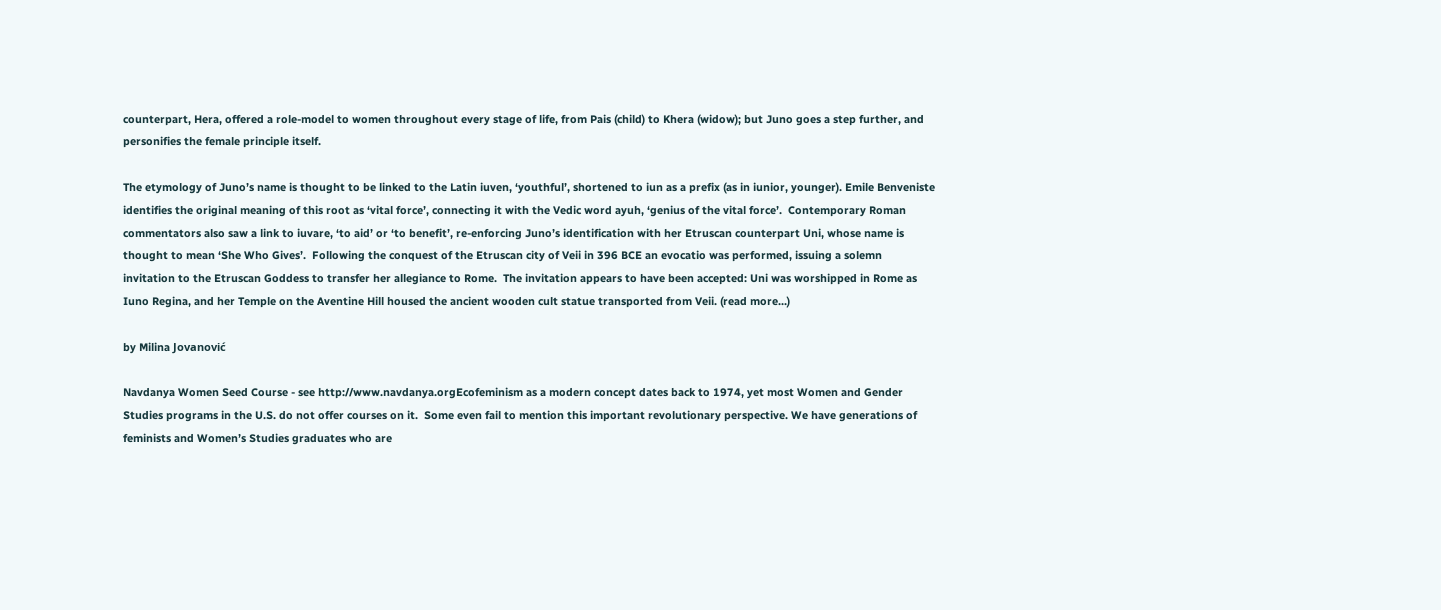counterpart, Hera, offered a role-model to women throughout every stage of life, from Pais (child) to Khera (widow); but Juno goes a step further, and personifies the female principle itself.

The etymology of Juno’s name is thought to be linked to the Latin iuven, ‘youthful’, shortened to iun as a prefix (as in iunior, younger). Emile Benveniste identifies the original meaning of this root as ‘vital force’, connecting it with the Vedic word ayuh, ‘genius of the vital force’.  Contemporary Roman commentators also saw a link to iuvare, ‘to aid’ or ‘to benefit’, re-enforcing Juno’s identification with her Etruscan counterpart Uni, whose name is thought to mean ‘She Who Gives’.  Following the conquest of the Etruscan city of Veii in 396 BCE an evocatio was performed, issuing a solemn invitation to the Etruscan Goddess to transfer her allegiance to Rome.  The invitation appears to have been accepted: Uni was worshipped in Rome as Iuno Regina, and her Temple on the Aventine Hill housed the ancient wooden cult statue transported from Veii. (read more...)

by Milina Jovanović

Navdanya Women Seed Course - see http://www.navdanya.orgEcofeminism as a modern concept dates back to 1974, yet most Women and Gender Studies programs in the U.S. do not offer courses on it.  Some even fail to mention this important revolutionary perspective. We have generations of feminists and Women’s Studies graduates who are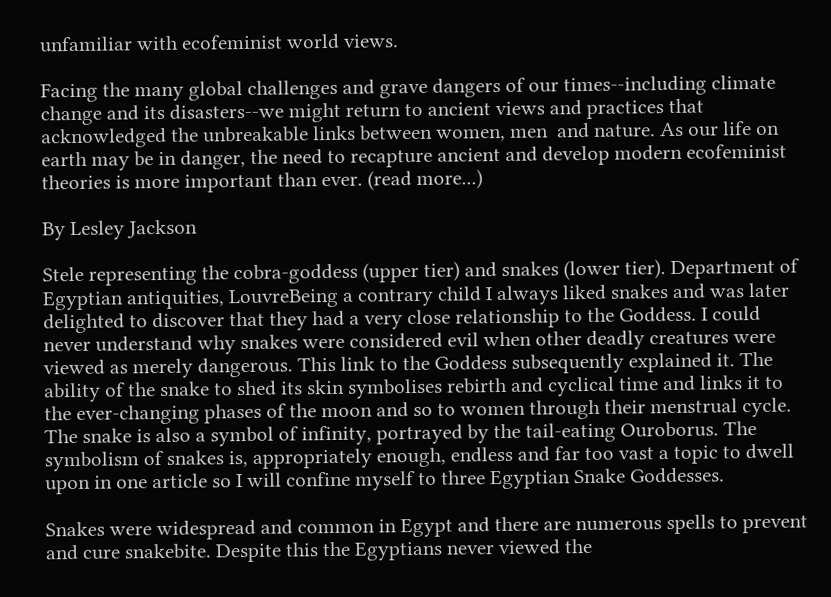unfamiliar with ecofeminist world views.

Facing the many global challenges and grave dangers of our times--including climate change and its disasters--we might return to ancient views and practices that acknowledged the unbreakable links between women, men  and nature. As our life on earth may be in danger, the need to recapture ancient and develop modern ecofeminist theories is more important than ever. (read more...)

By Lesley Jackson

Stele representing the cobra-goddess (upper tier) and snakes (lower tier). Department of Egyptian antiquities, LouvreBeing a contrary child I always liked snakes and was later delighted to discover that they had a very close relationship to the Goddess. I could never understand why snakes were considered evil when other deadly creatures were viewed as merely dangerous. This link to the Goddess subsequently explained it. The ability of the snake to shed its skin symbolises rebirth and cyclical time and links it to the ever-changing phases of the moon and so to women through their menstrual cycle. The snake is also a symbol of infinity, portrayed by the tail-eating Ouroborus. The symbolism of snakes is, appropriately enough, endless and far too vast a topic to dwell upon in one article so I will confine myself to three Egyptian Snake Goddesses.

Snakes were widespread and common in Egypt and there are numerous spells to prevent and cure snakebite. Despite this the Egyptians never viewed the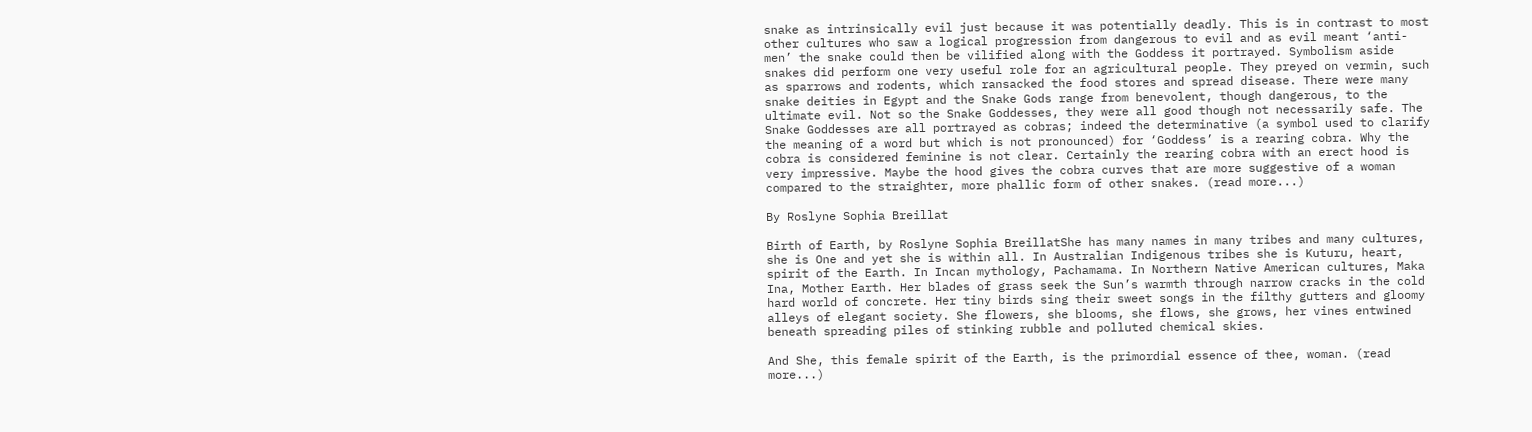snake as intrinsically evil just because it was potentially deadly. This is in contrast to most other cultures who saw a logical progression from dangerous to evil and as evil meant ‘anti-men’ the snake could then be vilified along with the Goddess it portrayed. Symbolism aside snakes did perform one very useful role for an agricultural people. They preyed on vermin, such as sparrows and rodents, which ransacked the food stores and spread disease. There were many snake deities in Egypt and the Snake Gods range from benevolent, though dangerous, to the ultimate evil. Not so the Snake Goddesses, they were all good though not necessarily safe. The Snake Goddesses are all portrayed as cobras; indeed the determinative (a symbol used to clarify the meaning of a word but which is not pronounced) for ‘Goddess’ is a rearing cobra. Why the cobra is considered feminine is not clear. Certainly the rearing cobra with an erect hood is very impressive. Maybe the hood gives the cobra curves that are more suggestive of a woman compared to the straighter, more phallic form of other snakes. (read more...)

By Roslyne Sophia Breillat

Birth of Earth, by Roslyne Sophia BreillatShe has many names in many tribes and many cultures, she is One and yet she is within all. In Australian Indigenous tribes she is Kuturu, heart, spirit of the Earth. In Incan mythology, Pachamama. In Northern Native American cultures, Maka Ina, Mother Earth. Her blades of grass seek the Sun’s warmth through narrow cracks in the cold hard world of concrete. Her tiny birds sing their sweet songs in the filthy gutters and gloomy alleys of elegant society. She flowers, she blooms, she flows, she grows, her vines entwined beneath spreading piles of stinking rubble and polluted chemical skies.

And She, this female spirit of the Earth, is the primordial essence of thee, woman. (read more...)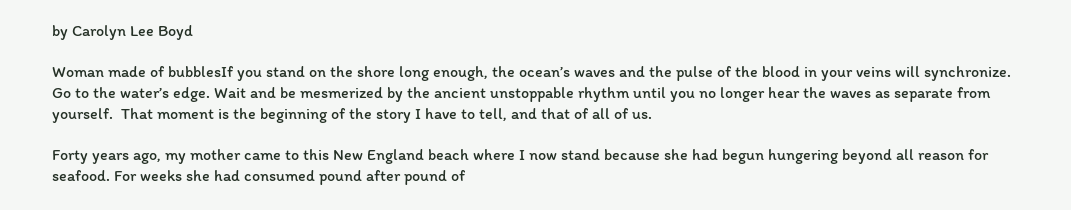by Carolyn Lee Boyd

Woman made of bubblesIf you stand on the shore long enough, the ocean’s waves and the pulse of the blood in your veins will synchronize. Go to the water’s edge. Wait and be mesmerized by the ancient unstoppable rhythm until you no longer hear the waves as separate from yourself.  That moment is the beginning of the story I have to tell, and that of all of us.

Forty years ago, my mother came to this New England beach where I now stand because she had begun hungering beyond all reason for seafood. For weeks she had consumed pound after pound of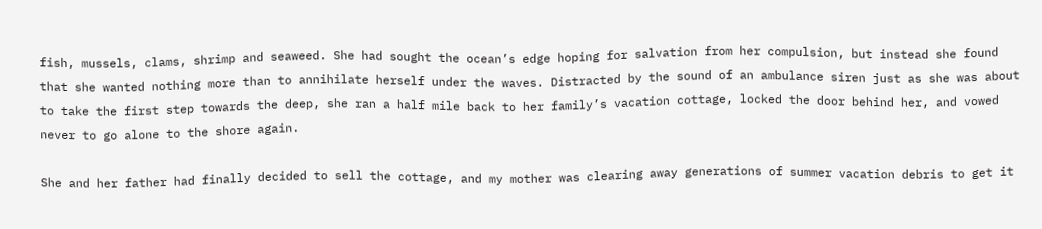fish, mussels, clams, shrimp and seaweed. She had sought the ocean’s edge hoping for salvation from her compulsion, but instead she found that she wanted nothing more than to annihilate herself under the waves. Distracted by the sound of an ambulance siren just as she was about to take the first step towards the deep, she ran a half mile back to her family’s vacation cottage, locked the door behind her, and vowed never to go alone to the shore again.

She and her father had finally decided to sell the cottage, and my mother was clearing away generations of summer vacation debris to get it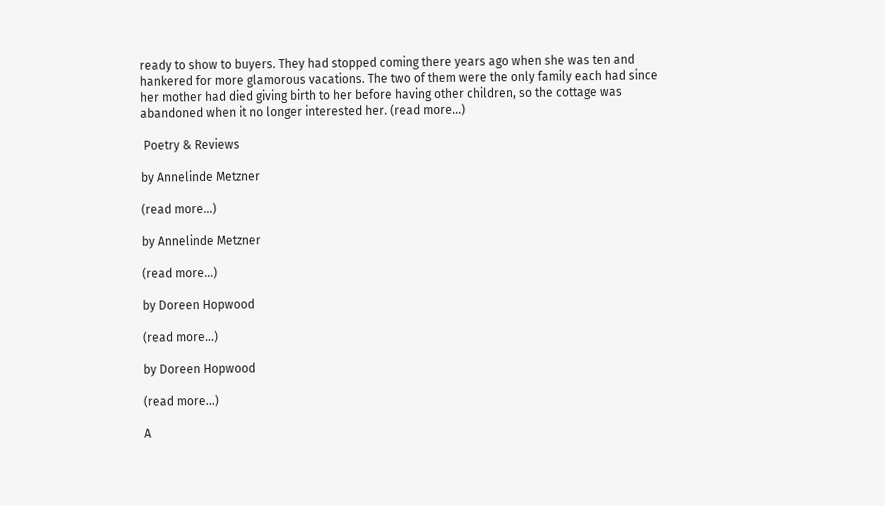ready to show to buyers. They had stopped coming there years ago when she was ten and hankered for more glamorous vacations. The two of them were the only family each had since her mother had died giving birth to her before having other children, so the cottage was abandoned when it no longer interested her. (read more...)

 Poetry & Reviews

by Annelinde Metzner

(read more...)

by Annelinde Metzner

(read more...)

by Doreen Hopwood

(read more...)

by Doreen Hopwood

(read more...)

A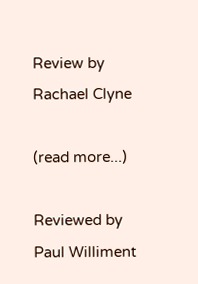Review by Rachael Clyne

(read more...)

Reviewed by Paul Williment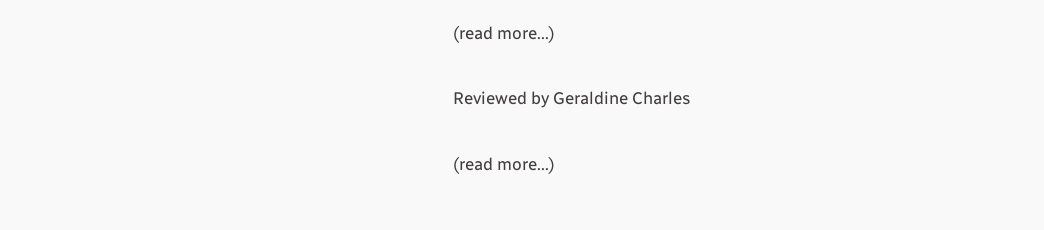(read more...)

Reviewed by Geraldine Charles

(read more...)